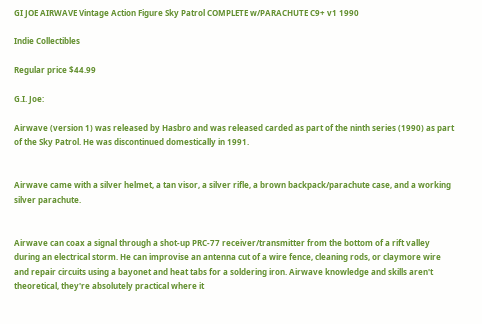GI JOE AIRWAVE Vintage Action Figure Sky Patrol COMPLETE w/PARACHUTE C9+ v1 1990

Indie Collectibles

Regular price $44.99

G.I. Joe:

Airwave (version 1) was released by Hasbro and was released carded as part of the ninth series (1990) as part of the Sky Patrol. He was discontinued domestically in 1991.


Airwave came with a silver helmet, a tan visor, a silver rifle, a brown backpack/parachute case, and a working silver parachute.


Airwave can coax a signal through a shot-up PRC-77 receiver/transmitter from the bottom of a rift valley during an electrical storm. He can improvise an antenna cut of a wire fence, cleaning rods, or claymore wire and repair circuits using a bayonet and heat tabs for a soldering iron. Airwave knowledge and skills aren't theoretical, they're absolutely practical where it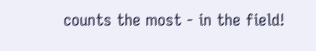counts the most - in the field!